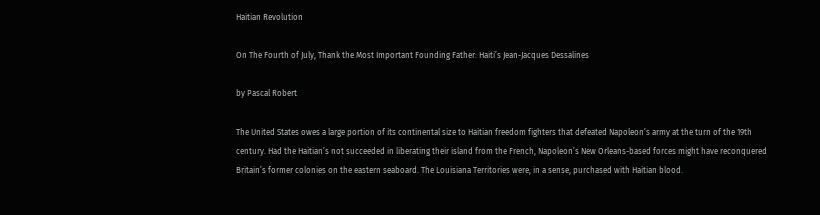Haitian Revolution

On The Fourth of July, Thank the Most Important Founding Father: Haiti’s Jean-Jacques Dessalines

by Pascal Robert

The United States owes a large portion of its continental size to Haitian freedom fighters that defeated Napoleon’s army at the turn of the 19th century. Had the Haitian’s not succeeded in liberating their island from the French, Napoleon’s New Orleans-based forces might have reconquered Britain’s former colonies on the eastern seaboard. The Louisiana Territories were, in a sense, purchased with Haitian blood.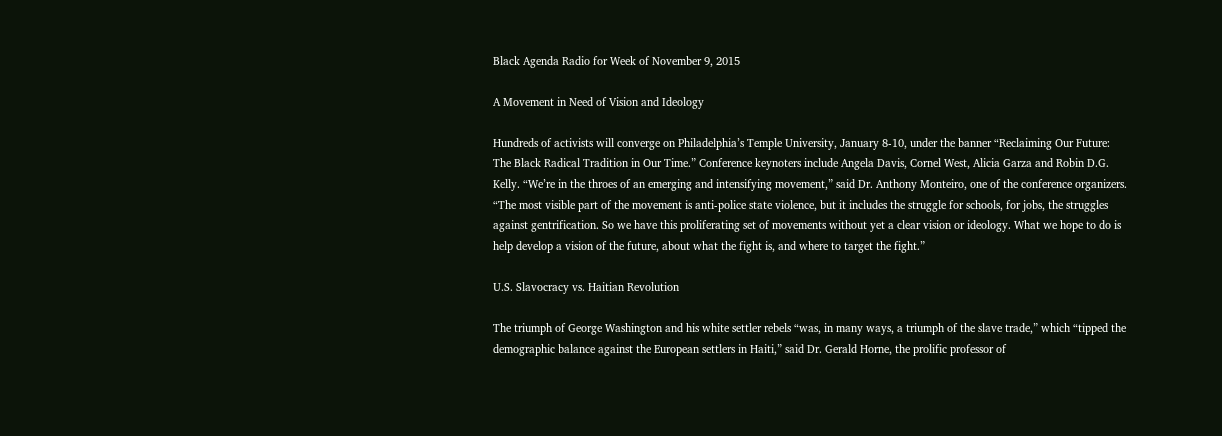Black Agenda Radio for Week of November 9, 2015

A Movement in Need of Vision and Ideology

Hundreds of activists will converge on Philadelphia’s Temple University, January 8-10, under the banner “Reclaiming Our Future: The Black Radical Tradition in Our Time.” Conference keynoters include Angela Davis, Cornel West, Alicia Garza and Robin D.G. Kelly. “We’re in the throes of an emerging and intensifying movement,” said Dr. Anthony Monteiro, one of the conference organizers. “The most visible part of the movement is anti-police state violence, but it includes the struggle for schools, for jobs, the struggles against gentrification. So we have this proliferating set of movements without yet a clear vision or ideology. What we hope to do is help develop a vision of the future, about what the fight is, and where to target the fight.”

U.S. Slavocracy vs. Haitian Revolution

The triumph of George Washington and his white settler rebels “was, in many ways, a triumph of the slave trade,” which “tipped the demographic balance against the European settlers in Haiti,” said Dr. Gerald Horne, the prolific professor of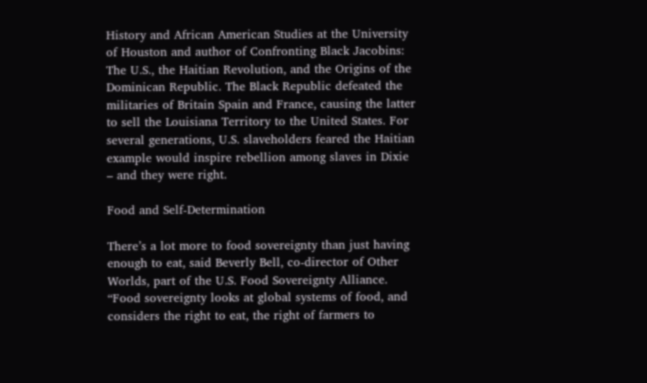History and African American Studies at the University of Houston and author of Confronting Black Jacobins: The U.S., the Haitian Revolution, and the Origins of the Dominican Republic. The Black Republic defeated the militaries of Britain Spain and France, causing the latter to sell the Louisiana Territory to the United States. For several generations, U.S. slaveholders feared the Haitian example would inspire rebellion among slaves in Dixie – and they were right.

Food and Self-Determination

There’s a lot more to food sovereignty than just having enough to eat, said Beverly Bell, co-director of Other Worlds, part of the U.S. Food Sovereignty Alliance. “Food sovereignty looks at global systems of food, and considers the right to eat, the right of farmers to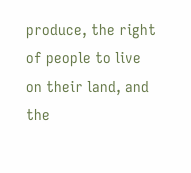produce, the right of people to live on their land, and the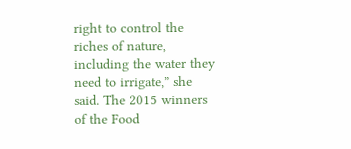right to control the riches of nature, including the water they need to irrigate,” she said. The 2015 winners of the Food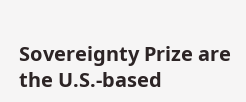Sovereignty Prize are the U.S.-based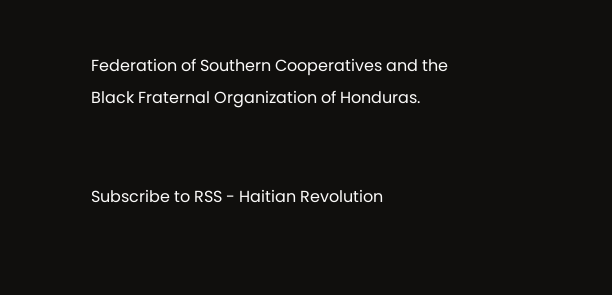Federation of Southern Cooperatives and the Black Fraternal Organization of Honduras.


Subscribe to RSS - Haitian Revolution